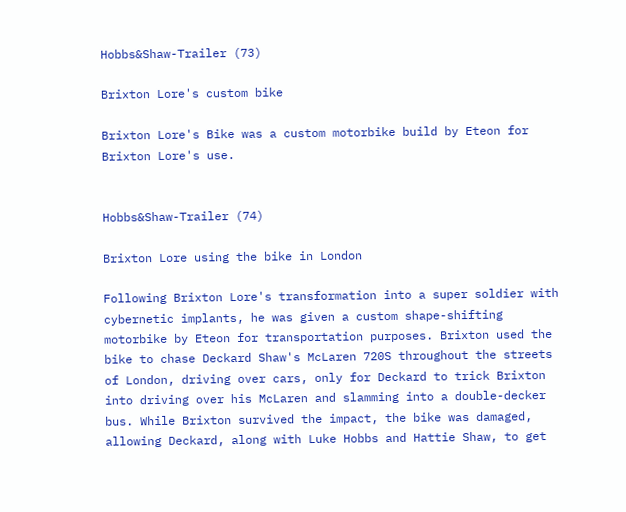Hobbs&Shaw-Trailer (73)

Brixton Lore's custom bike

Brixton Lore's Bike was a custom motorbike build by Eteon for Brixton Lore's use.


Hobbs&Shaw-Trailer (74)

Brixton Lore using the bike in London

Following Brixton Lore's transformation into a super soldier with cybernetic implants, he was given a custom shape-shifting motorbike by Eteon for transportation purposes. Brixton used the bike to chase Deckard Shaw's McLaren 720S throughout the streets of London, driving over cars, only for Deckard to trick Brixton into driving over his McLaren and slamming into a double-decker bus. While Brixton survived the impact, the bike was damaged, allowing Deckard, along with Luke Hobbs and Hattie Shaw, to get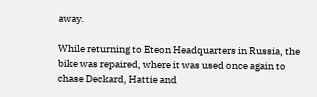away.

While returning to Eteon Headquarters in Russia, the bike was repaired, where it was used once again to chase Deckard, Hattie and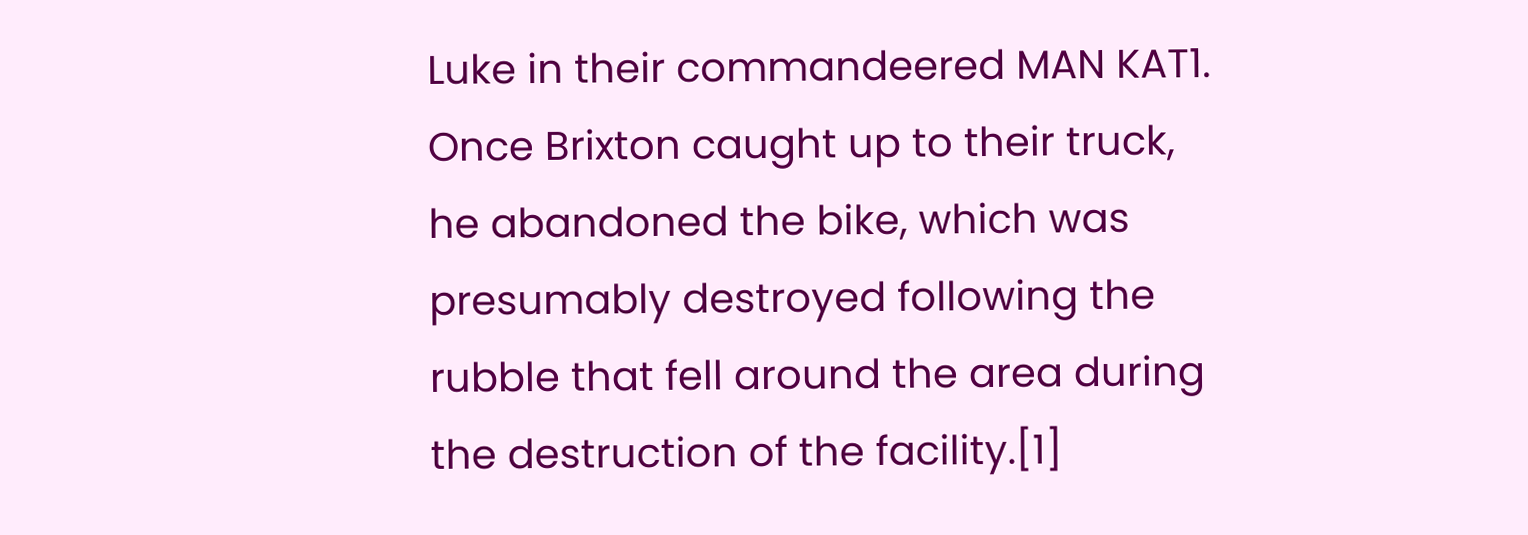Luke in their commandeered MAN KAT1. Once Brixton caught up to their truck, he abandoned the bike, which was presumably destroyed following the rubble that fell around the area during the destruction of the facility.[1]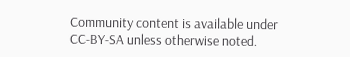Community content is available under CC-BY-SA unless otherwise noted.